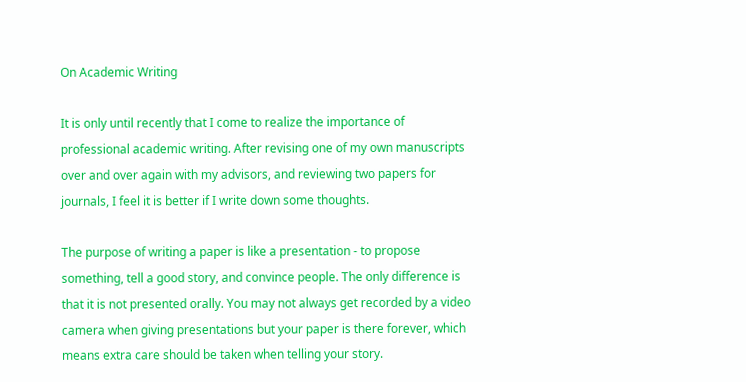On Academic Writing

It is only until recently that I come to realize the importance of professional academic writing. After revising one of my own manuscripts over and over again with my advisors, and reviewing two papers for journals, I feel it is better if I write down some thoughts.

The purpose of writing a paper is like a presentation - to propose something, tell a good story, and convince people. The only difference is that it is not presented orally. You may not always get recorded by a video camera when giving presentations but your paper is there forever, which means extra care should be taken when telling your story.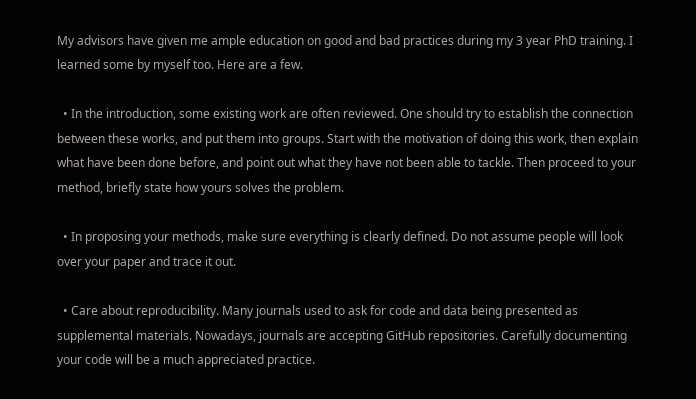My advisors have given me ample education on good and bad practices during my 3 year PhD training. I learned some by myself too. Here are a few.

  • In the introduction, some existing work are often reviewed. One should try to establish the connection between these works, and put them into groups. Start with the motivation of doing this work, then explain what have been done before, and point out what they have not been able to tackle. Then proceed to your method, briefly state how yours solves the problem.

  • In proposing your methods, make sure everything is clearly defined. Do not assume people will look over your paper and trace it out.

  • Care about reproducibility. Many journals used to ask for code and data being presented as supplemental materials. Nowadays, journals are accepting GitHub repositories. Carefully documenting your code will be a much appreciated practice.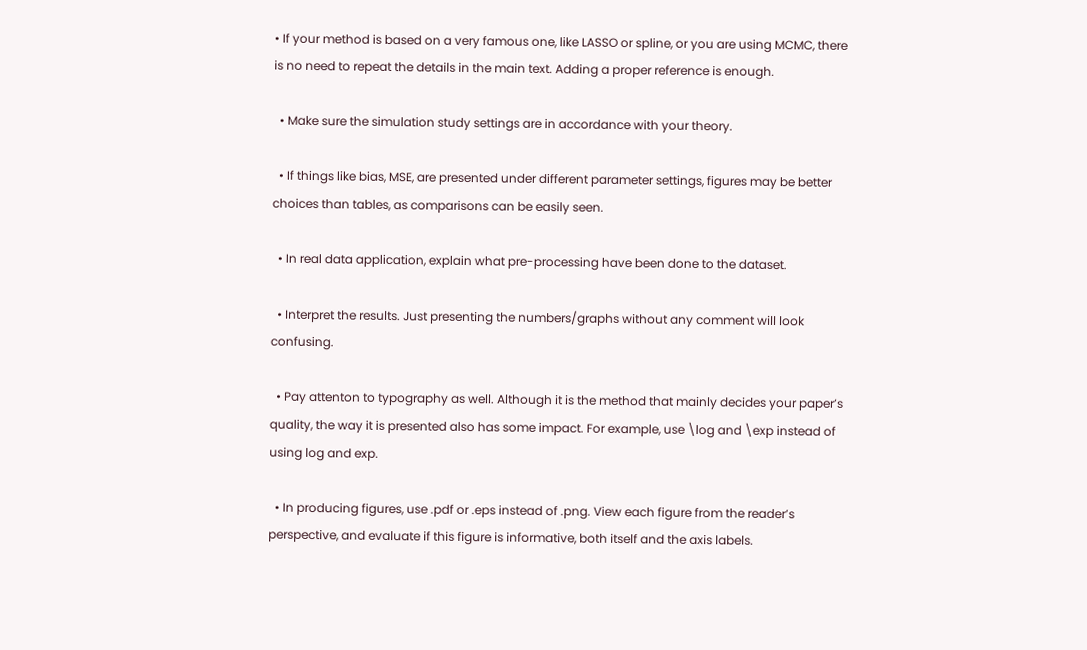• If your method is based on a very famous one, like LASSO or spline, or you are using MCMC, there is no need to repeat the details in the main text. Adding a proper reference is enough.

  • Make sure the simulation study settings are in accordance with your theory.

  • If things like bias, MSE, are presented under different parameter settings, figures may be better choices than tables, as comparisons can be easily seen.

  • In real data application, explain what pre-processing have been done to the dataset.

  • Interpret the results. Just presenting the numbers/graphs without any comment will look confusing.

  • Pay attenton to typography as well. Although it is the method that mainly decides your paper’s quality, the way it is presented also has some impact. For example, use \log and \exp instead of using log and exp.

  • In producing figures, use .pdf or .eps instead of .png. View each figure from the reader’s perspective, and evaluate if this figure is informative, both itself and the axis labels.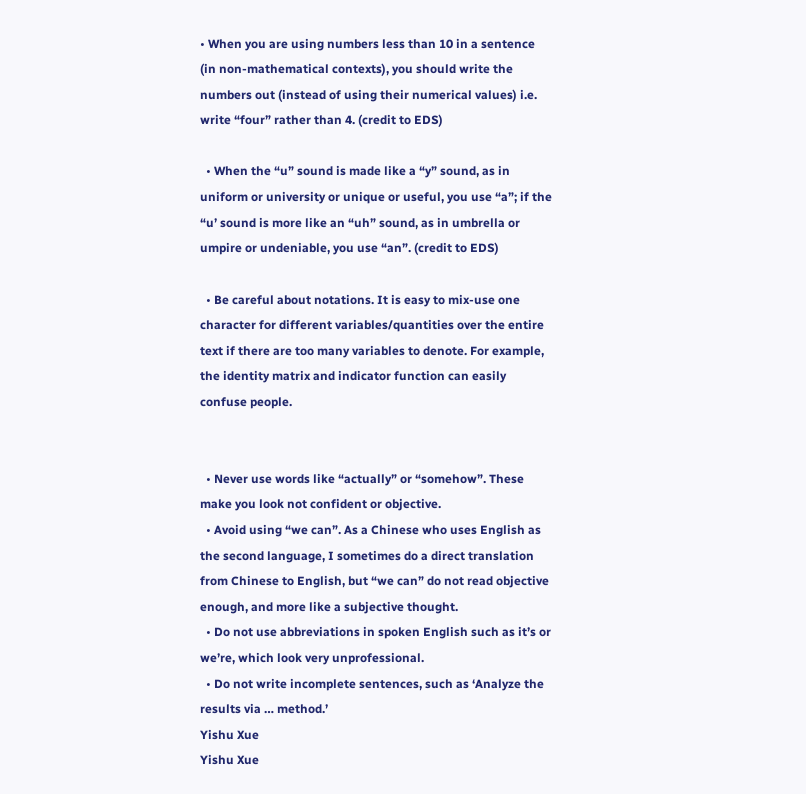• When you are using numbers less than 10 in a sentence (in non-mathematical contexts), you should write the numbers out (instead of using their numerical values) i.e. write “four” rather than 4. (credit to EDS)

  • When the “u” sound is made like a “y” sound, as in uniform or university or unique or useful, you use “a”; if the “u’ sound is more like an “uh” sound, as in umbrella or umpire or undeniable, you use “an”. (credit to EDS)

  • Be careful about notations. It is easy to mix-use one character for different variables/quantities over the entire text if there are too many variables to denote. For example, the identity matrix and indicator function can easily confuse people.


  • Never use words like “actually” or “somehow”. These make you look not confident or objective.
  • Avoid using “we can”. As a Chinese who uses English as the second language, I sometimes do a direct translation from Chinese to English, but “we can” do not read objective enough, and more like a subjective thought.
  • Do not use abbreviations in spoken English such as it’s or we’re, which look very unprofessional.
  • Do not write incomplete sentences, such as ‘Analyze the results via … method.’
Yishu Xue
Yishu Xue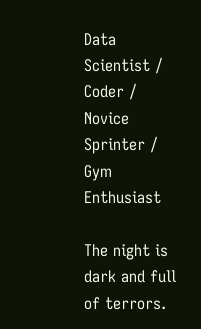Data Scientist / Coder / Novice Sprinter / Gym Enthusiast

The night is dark and full of terrors.